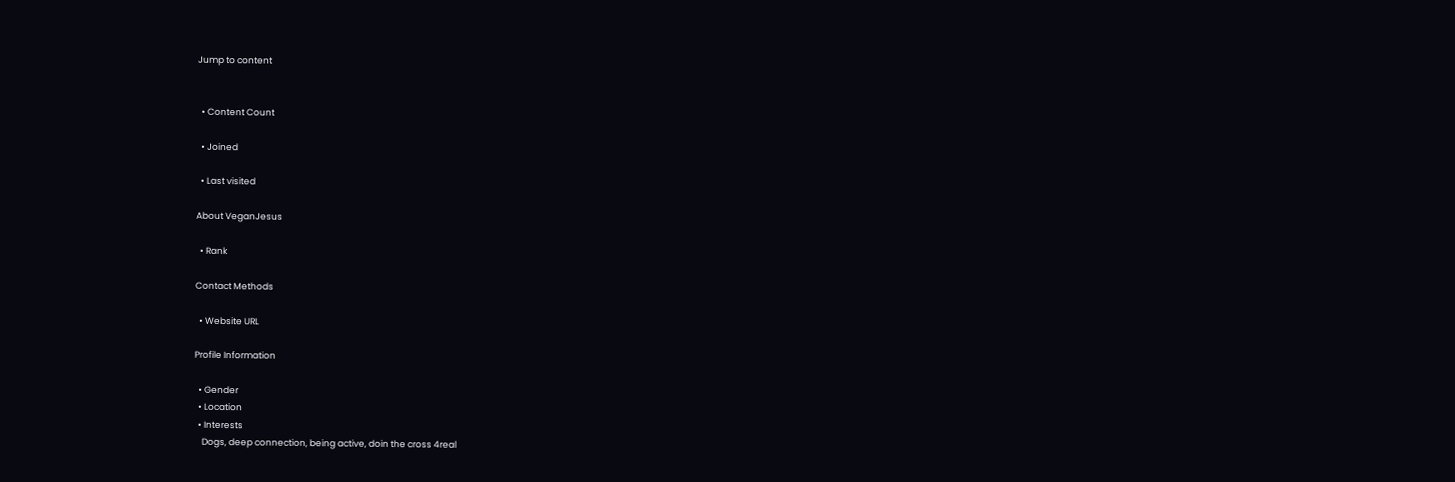Jump to content


  • Content Count

  • Joined

  • Last visited

About VeganJesus

  • Rank

Contact Methods

  • Website URL

Profile Information

  • Gender
  • Location
  • Interests
    Dogs, deep connection, being active, doin the cross 4real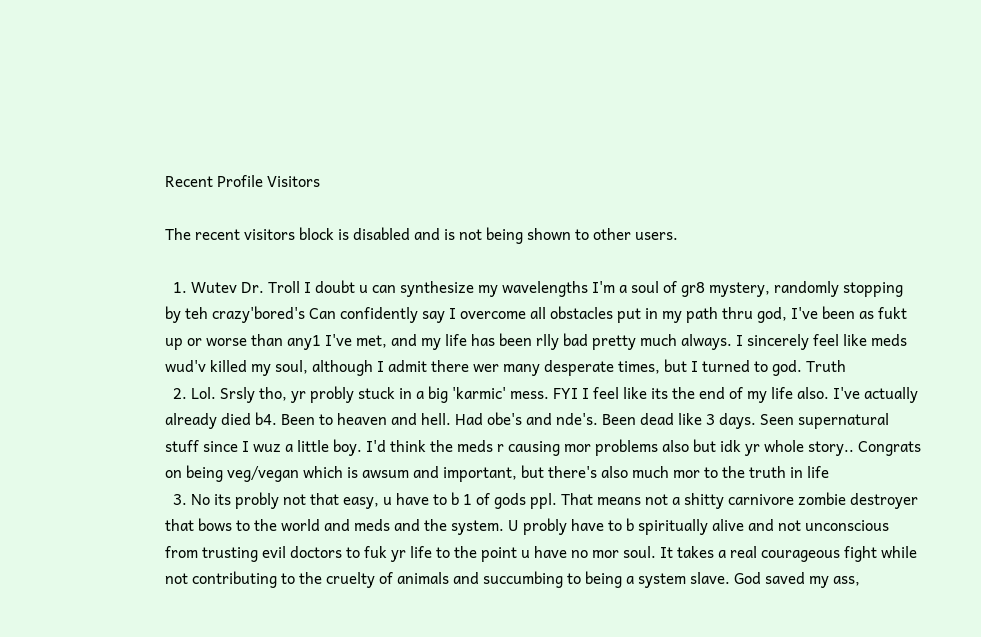Recent Profile Visitors

The recent visitors block is disabled and is not being shown to other users.

  1. Wutev Dr. Troll I doubt u can synthesize my wavelengths I'm a soul of gr8 mystery, randomly stopping by teh crazy'bored's Can confidently say I overcome all obstacles put in my path thru god, I've been as fukt up or worse than any1 I've met, and my life has been rlly bad pretty much always. I sincerely feel like meds wud'v killed my soul, although I admit there wer many desperate times, but I turned to god. Truth
  2. Lol. Srsly tho, yr probly stuck in a big 'karmic' mess. FYI I feel like its the end of my life also. I've actually already died b4. Been to heaven and hell. Had obe's and nde's. Been dead like 3 days. Seen supernatural stuff since I wuz a little boy. I'd think the meds r causing mor problems also but idk yr whole story.. Congrats on being veg/vegan which is awsum and important, but there's also much mor to the truth in life
  3. No its probly not that easy, u have to b 1 of gods ppl. That means not a shitty carnivore zombie destroyer that bows to the world and meds and the system. U probly have to b spiritually alive and not unconscious from trusting evil doctors to fuk yr life to the point u have no mor soul. It takes a real courageous fight while not contributing to the cruelty of animals and succumbing to being a system slave. God saved my ass,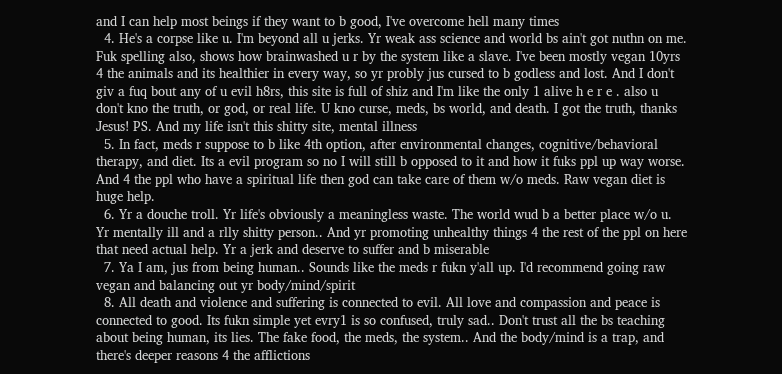and I can help most beings if they want to b good, I've overcome hell many times
  4. He's a corpse like u. I'm beyond all u jerks. Yr weak ass science and world bs ain't got nuthn on me. Fuk spelling also, shows how brainwashed u r by the system like a slave. I've been mostly vegan 10yrs 4 the animals and its healthier in every way, so yr probly jus cursed to b godless and lost. And I don't giv a fuq bout any of u evil h8rs, this site is full of shiz and I'm like the only 1 alive h e r e . also u don't kno the truth, or god, or real life. U kno curse, meds, bs world, and death. I got the truth, thanks Jesus! PS. And my life isn't this shitty site, mental illness
  5. In fact, meds r suppose to b like 4th option, after environmental changes, cognitive/behavioral therapy, and diet. Its a evil program so no I will still b opposed to it and how it fuks ppl up way worse. And 4 the ppl who have a spiritual life then god can take care of them w/o meds. Raw vegan diet is huge help.
  6. Yr a douche troll. Yr life's obviously a meaningless waste. The world wud b a better place w/o u. Yr mentally ill and a rlly shitty person.. And yr promoting unhealthy things 4 the rest of the ppl on here that need actual help. Yr a jerk and deserve to suffer and b miserable
  7. Ya I am, jus from being human.. Sounds like the meds r fukn y'all up. I'd recommend going raw vegan and balancing out yr body/mind/spirit
  8. All death and violence and suffering is connected to evil. All love and compassion and peace is connected to good. Its fukn simple yet evry1 is so confused, truly sad.. Don't trust all the bs teaching about being human, its lies. The fake food, the meds, the system.. And the body/mind is a trap, and there's deeper reasons 4 the afflictions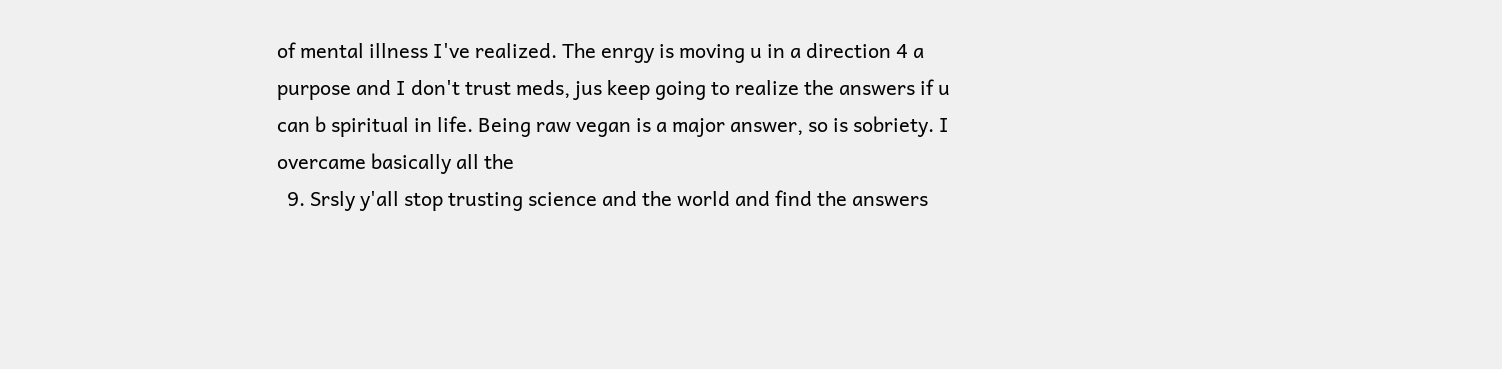of mental illness I've realized. The enrgy is moving u in a direction 4 a purpose and I don't trust meds, jus keep going to realize the answers if u can b spiritual in life. Being raw vegan is a major answer, so is sobriety. I overcame basically all the
  9. Srsly y'all stop trusting science and the world and find the answers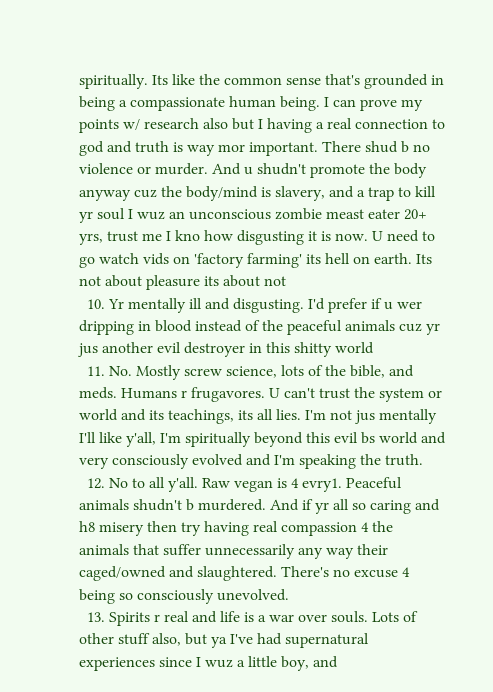spiritually. Its like the common sense that's grounded in being a compassionate human being. I can prove my points w/ research also but I having a real connection to god and truth is way mor important. There shud b no violence or murder. And u shudn't promote the body anyway cuz the body/mind is slavery, and a trap to kill yr soul I wuz an unconscious zombie meast eater 20+ yrs, trust me I kno how disgusting it is now. U need to go watch vids on 'factory farming' its hell on earth. Its not about pleasure its about not
  10. Yr mentally ill and disgusting. I'd prefer if u wer dripping in blood instead of the peaceful animals cuz yr jus another evil destroyer in this shitty world
  11. No. Mostly screw science, lots of the bible, and meds. Humans r frugavores. U can't trust the system or world and its teachings, its all lies. I'm not jus mentally I'll like y'all, I'm spiritually beyond this evil bs world and very consciously evolved and I'm speaking the truth.
  12. No to all y'all. Raw vegan is 4 evry1. Peaceful animals shudn't b murdered. And if yr all so caring and h8 misery then try having real compassion 4 the animals that suffer unnecessarily any way their caged/owned and slaughtered. There's no excuse 4 being so consciously unevolved.
  13. Spirits r real and life is a war over souls. Lots of other stuff also, but ya I've had supernatural experiences since I wuz a little boy, and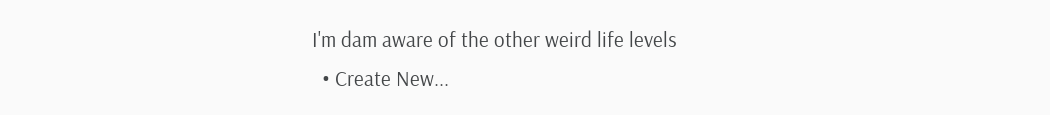I'm dam aware of the other weird life levels
  • Create New...